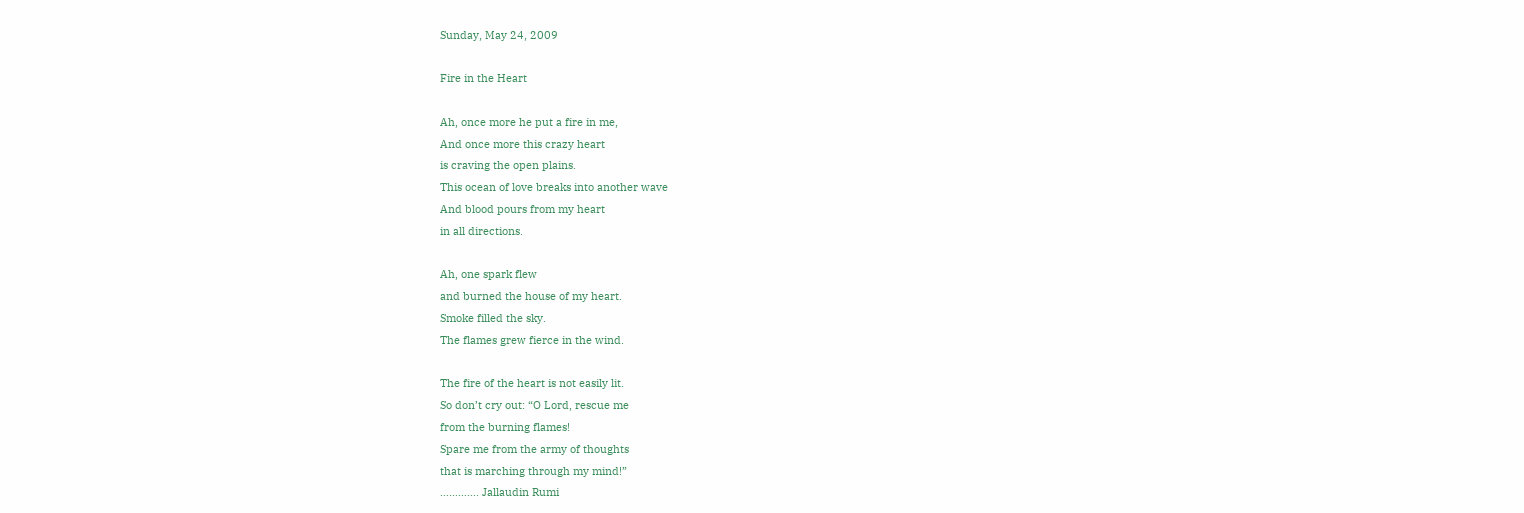Sunday, May 24, 2009

Fire in the Heart

Ah, once more he put a fire in me,
And once more this crazy heart
is craving the open plains.
This ocean of love breaks into another wave
And blood pours from my heart
in all directions.

Ah, one spark flew
and burned the house of my heart.
Smoke filled the sky.
The flames grew fierce in the wind.

The fire of the heart is not easily lit.
So don’t cry out: “O Lord, rescue me
from the burning flames!
Spare me from the army of thoughts
that is marching through my mind!”
…………. Jallaudin Rumi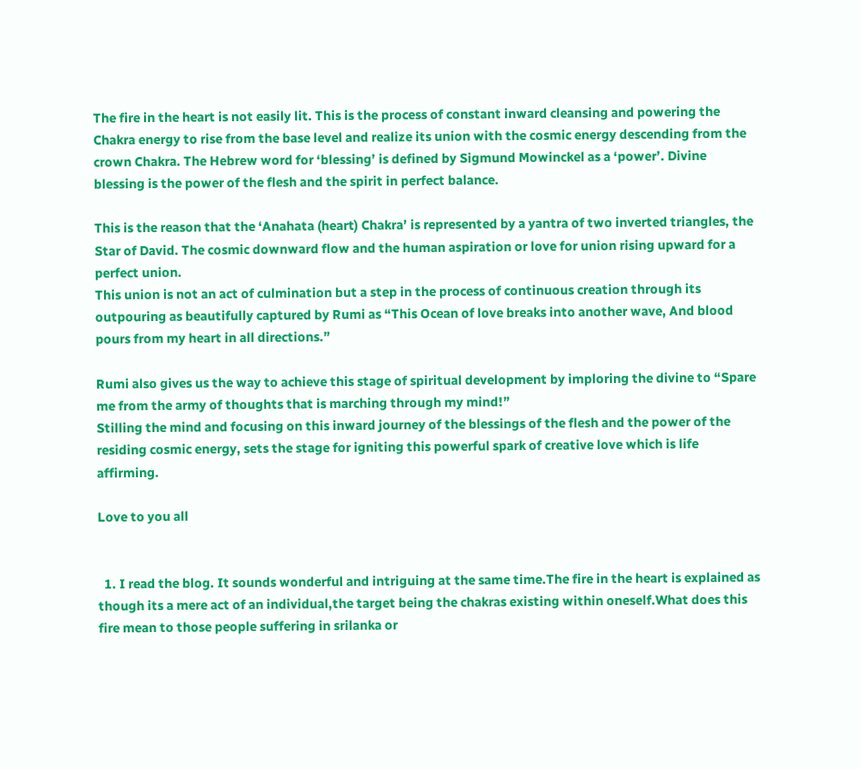The fire in the heart is not easily lit. This is the process of constant inward cleansing and powering the Chakra energy to rise from the base level and realize its union with the cosmic energy descending from the crown Chakra. The Hebrew word for ‘blessing’ is defined by Sigmund Mowinckel as a ‘power’. Divine blessing is the power of the flesh and the spirit in perfect balance.

This is the reason that the ‘Anahata (heart) Chakra’ is represented by a yantra of two inverted triangles, the Star of David. The cosmic downward flow and the human aspiration or love for union rising upward for a perfect union.
This union is not an act of culmination but a step in the process of continuous creation through its outpouring as beautifully captured by Rumi as “This Ocean of love breaks into another wave, And blood pours from my heart in all directions.”

Rumi also gives us the way to achieve this stage of spiritual development by imploring the divine to “Spare me from the army of thoughts that is marching through my mind!”
Stilling the mind and focusing on this inward journey of the blessings of the flesh and the power of the residing cosmic energy, sets the stage for igniting this powerful spark of creative love which is life affirming.

Love to you all


  1. I read the blog. It sounds wonderful and intriguing at the same time.The fire in the heart is explained as though its a mere act of an individual,the target being the chakras existing within oneself.What does this fire mean to those people suffering in srilanka or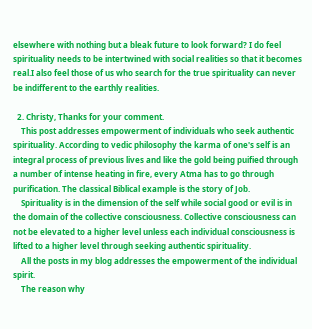elsewhere with nothing but a bleak future to look forward? I do feel spirituality needs to be intertwined with social realities so that it becomes real.I also feel those of us who search for the true spirituality can never be indifferent to the earthly realities.

  2. Christy, Thanks for your comment.
    This post addresses empowerment of individuals who seek authentic spirituality. According to vedic philosophy the karma of one's self is an integral process of previous lives and like the gold being puified through a number of intense heating in fire, every Atma has to go through purification. The classical Biblical example is the story of Job.
    Spirituality is in the dimension of the self while social good or evil is in the domain of the collective consciousness. Collective consciousness can not be elevated to a higher level unless each individual consciousness is lifted to a higher level through seeking authentic spirituality.
    All the posts in my blog addresses the empowerment of the individual spirit.
    The reason why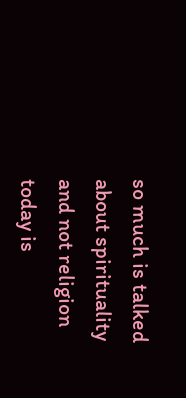so much is talked about spirituality and not religion today is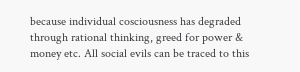because individual cosciousness has degraded through rational thinking, greed for power & money etc. All social evils can be traced to this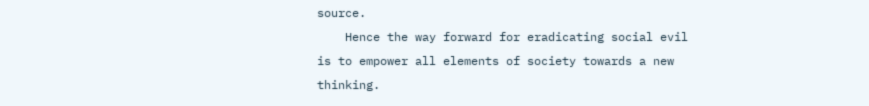source.
    Hence the way forward for eradicating social evil is to empower all elements of society towards a new thinking.